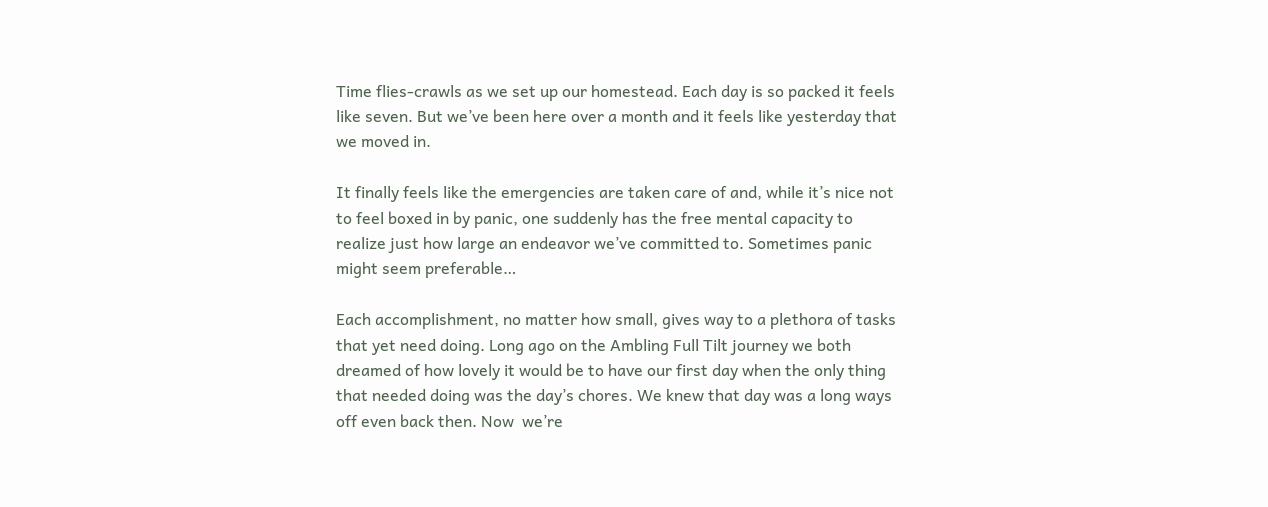Time flies-crawls as we set up our homestead. Each day is so packed it feels like seven. But we’ve been here over a month and it feels like yesterday that we moved in.

It finally feels like the emergencies are taken care of and, while it’s nice not to feel boxed in by panic, one suddenly has the free mental capacity to realize just how large an endeavor we’ve committed to. Sometimes panic might seem preferable…

Each accomplishment, no matter how small, gives way to a plethora of tasks that yet need doing. Long ago on the Ambling Full Tilt journey we both dreamed of how lovely it would be to have our first day when the only thing that needed doing was the day’s chores. We knew that day was a long ways off even back then. Now  we’re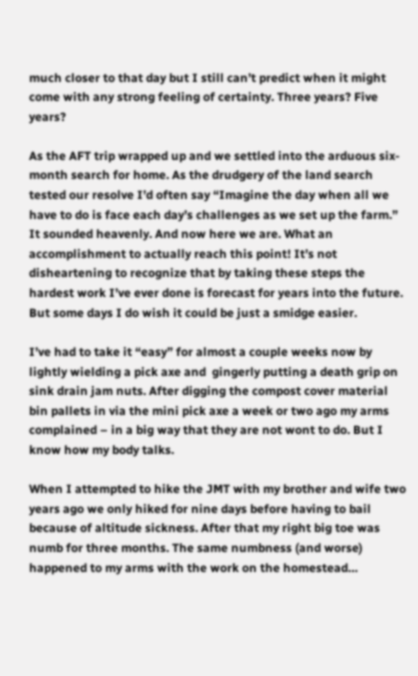much closer to that day but I still can’t predict when it might come with any strong feeling of certainty. Three years? Five years?

As the AFT trip wrapped up and we settled into the arduous six-month search for home. As the drudgery of the land search tested our resolve I’d often say “Imagine the day when all we have to do is face each day’s challenges as we set up the farm.” It sounded heavenly. And now here we are. What an accomplishment to actually reach this point! It’s not disheartening to recognize that by taking these steps the hardest work I’ve ever done is forecast for years into the future. But some days I do wish it could be just a smidge easier.

I’ve had to take it “easy” for almost a couple weeks now by lightly wielding a pick axe and  gingerly putting a death grip on sink drain jam nuts. After digging the compost cover material bin pallets in via the mini pick axe a week or two ago my arms complained – in a big way that they are not wont to do. But I know how my body talks.

When I attempted to hike the JMT with my brother and wife two years ago we only hiked for nine days before having to bail because of altitude sickness. After that my right big toe was numb for three months. The same numbness (and worse) happened to my arms with the work on the homestead…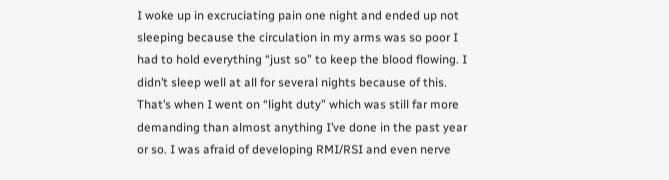I woke up in excruciating pain one night and ended up not sleeping because the circulation in my arms was so poor I had to hold everything “just so” to keep the blood flowing. I didn’t sleep well at all for several nights because of this. That’s when I went on “light duty” which was still far more demanding than almost anything I’ve done in the past year or so. I was afraid of developing RMI/RSI and even nerve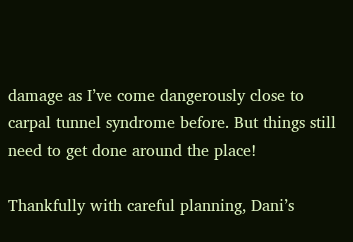damage as I’ve come dangerously close to carpal tunnel syndrome before. But things still need to get done around the place!

Thankfully with careful planning, Dani’s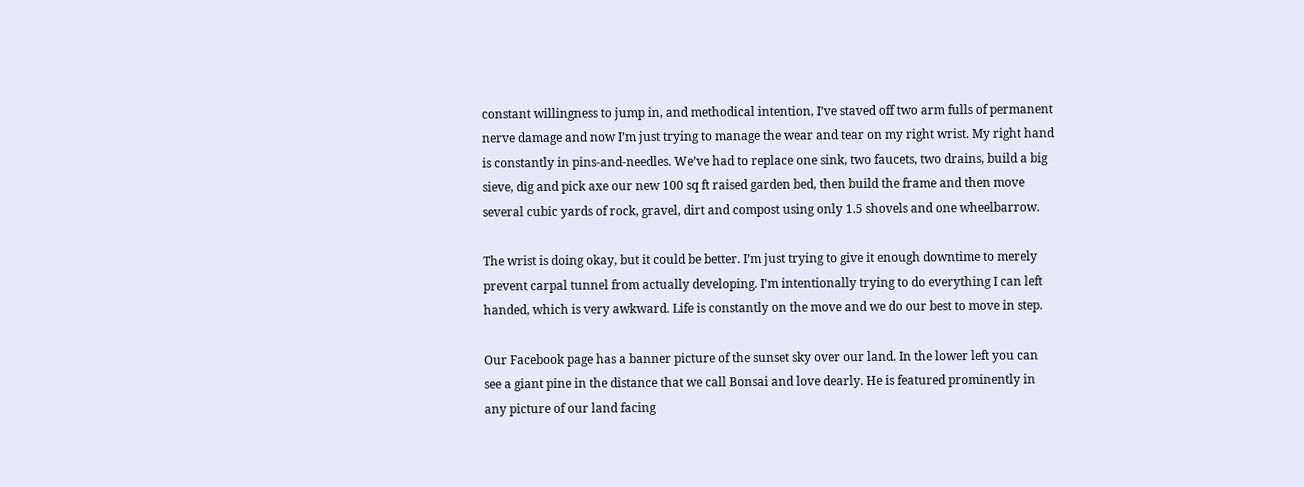constant willingness to jump in, and methodical intention, I’ve staved off two arm fulls of permanent nerve damage and now I’m just trying to manage the wear and tear on my right wrist. My right hand is constantly in pins-and-needles. We’ve had to replace one sink, two faucets, two drains, build a big sieve, dig and pick axe our new 100 sq ft raised garden bed, then build the frame and then move several cubic yards of rock, gravel, dirt and compost using only 1.5 shovels and one wheelbarrow.

The wrist is doing okay, but it could be better. I’m just trying to give it enough downtime to merely prevent carpal tunnel from actually developing. I’m intentionally trying to do everything I can left handed, which is very awkward. Life is constantly on the move and we do our best to move in step.

Our Facebook page has a banner picture of the sunset sky over our land. In the lower left you can see a giant pine in the distance that we call Bonsai and love dearly. He is featured prominently in any picture of our land facing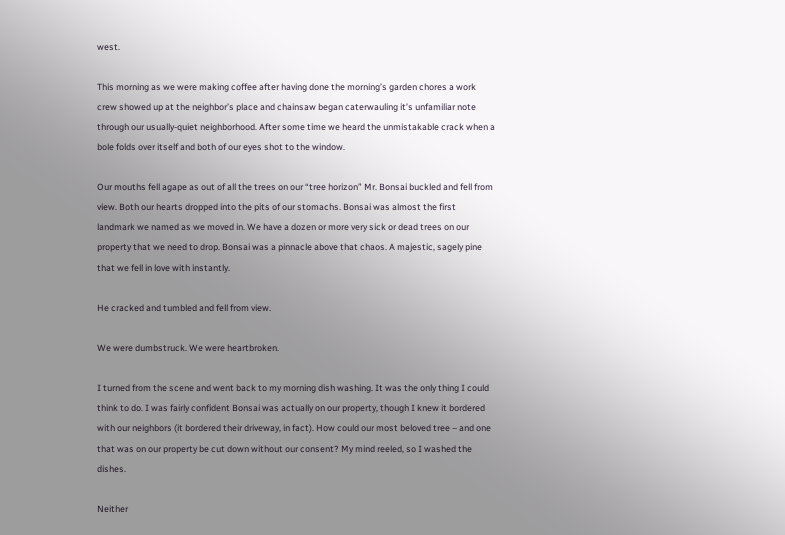west.

This morning as we were making coffee after having done the morning’s garden chores a work crew showed up at the neighbor’s place and chainsaw began caterwauling it’s unfamiliar note through our usually-quiet neighborhood. After some time we heard the unmistakable crack when a bole folds over itself and both of our eyes shot to the window.

Our mouths fell agape as out of all the trees on our “tree horizon” Mr. Bonsai buckled and fell from view. Both our hearts dropped into the pits of our stomachs. Bonsai was almost the first landmark we named as we moved in. We have a dozen or more very sick or dead trees on our property that we need to drop. Bonsai was a pinnacle above that chaos. A majestic, sagely pine that we fell in love with instantly.

He cracked and tumbled and fell from view.

We were dumbstruck. We were heartbroken.

I turned from the scene and went back to my morning dish washing. It was the only thing I could think to do. I was fairly confident Bonsai was actually on our property, though I knew it bordered with our neighbors (it bordered their driveway, in fact). How could our most beloved tree – and one that was on our property be cut down without our consent? My mind reeled, so I washed the dishes.

Neither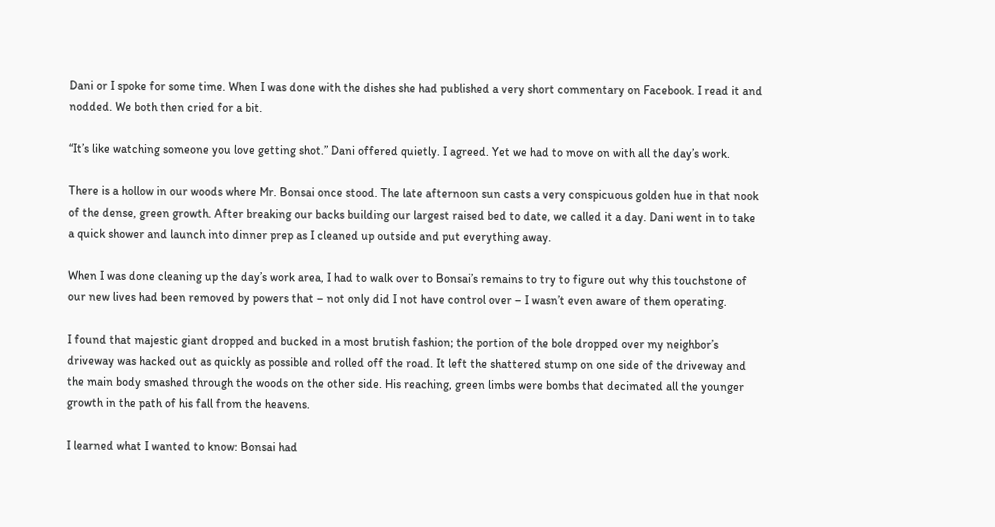Dani or I spoke for some time. When I was done with the dishes she had published a very short commentary on Facebook. I read it and nodded. We both then cried for a bit.

“It’s like watching someone you love getting shot.” Dani offered quietly. I agreed. Yet we had to move on with all the day’s work.

There is a hollow in our woods where Mr. Bonsai once stood. The late afternoon sun casts a very conspicuous golden hue in that nook of the dense, green growth. After breaking our backs building our largest raised bed to date, we called it a day. Dani went in to take a quick shower and launch into dinner prep as I cleaned up outside and put everything away.

When I was done cleaning up the day’s work area, I had to walk over to Bonsai’s remains to try to figure out why this touchstone of our new lives had been removed by powers that – not only did I not have control over – I wasn’t even aware of them operating.

I found that majestic giant dropped and bucked in a most brutish fashion; the portion of the bole dropped over my neighbor’s driveway was hacked out as quickly as possible and rolled off the road. It left the shattered stump on one side of the driveway and the main body smashed through the woods on the other side. His reaching, green limbs were bombs that decimated all the younger growth in the path of his fall from the heavens.

I learned what I wanted to know: Bonsai had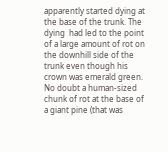apparently started dying at the base of the trunk. The dying  had led to the point of a large amount of rot on the downhill side of the trunk even though his crown was emerald green. No doubt a human-sized chunk of rot at the base of a giant pine (that was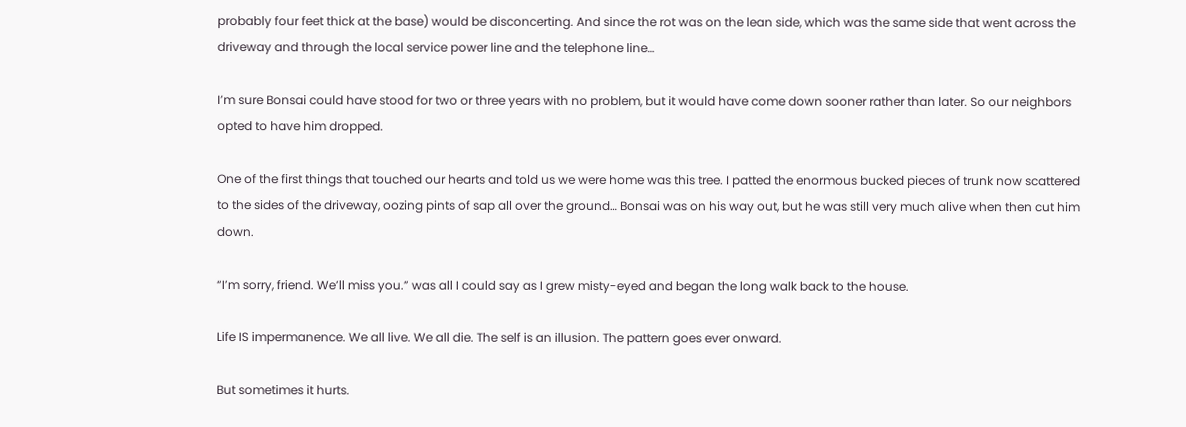probably four feet thick at the base) would be disconcerting. And since the rot was on the lean side, which was the same side that went across the driveway and through the local service power line and the telephone line…

I’m sure Bonsai could have stood for two or three years with no problem, but it would have come down sooner rather than later. So our neighbors  opted to have him dropped.

One of the first things that touched our hearts and told us we were home was this tree. I patted the enormous bucked pieces of trunk now scattered to the sides of the driveway, oozing pints of sap all over the ground… Bonsai was on his way out, but he was still very much alive when then cut him down.

“I’m sorry, friend. We’ll miss you.” was all I could say as I grew misty-eyed and began the long walk back to the house.

Life IS impermanence. We all live. We all die. The self is an illusion. The pattern goes ever onward.

But sometimes it hurts.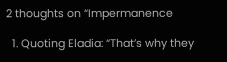2 thoughts on “Impermanence

  1. Quoting Eladia: “That’s why they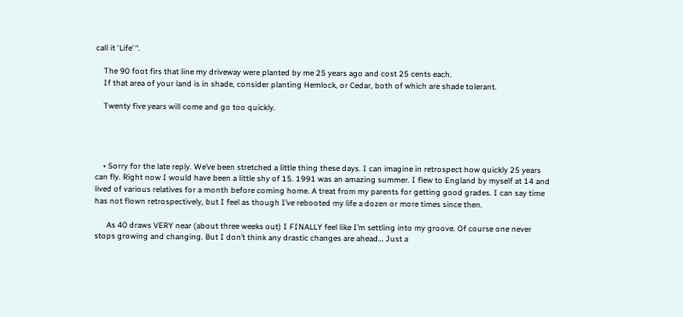call it ‘Life’ “.

    The 90 foot firs that line my driveway were planted by me 25 years ago and cost 25 cents each.
    If that area of your land is in shade, consider planting Hemlock, or Cedar, both of which are shade tolerant.

    Twenty five years will come and go too quickly.




    • Sorry for the late reply. We’ve been stretched a little thing these days. I can imagine in retrospect how quickly 25 years can fly. Right now I would have been a little shy of 15. 1991 was an amazing summer. I flew to England by myself at 14 and lived of various relatives for a month before coming home. A treat from my parents for getting good grades. I can say time has not flown retrospectively, but I feel as though I’ve rebooted my life a dozen or more times since then.

      As 40 draws VERY near (about three weeks out) I FINALLY feel like I’m settling into my groove. Of course one never stops growing and changing. But I don’t think any drastic changes are ahead… Just a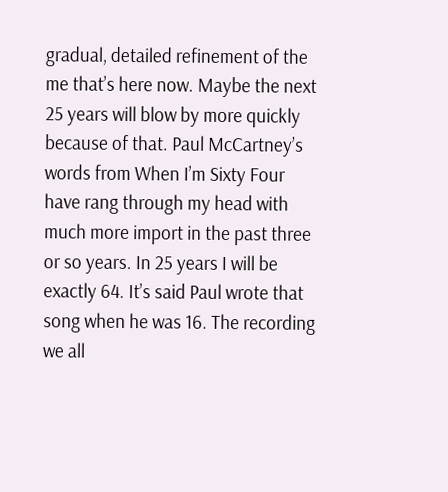gradual, detailed refinement of the me that’s here now. Maybe the next 25 years will blow by more quickly because of that. Paul McCartney’s words from When I’m Sixty Four have rang through my head with much more import in the past three or so years. In 25 years I will be exactly 64. It’s said Paul wrote that song when he was 16. The recording we all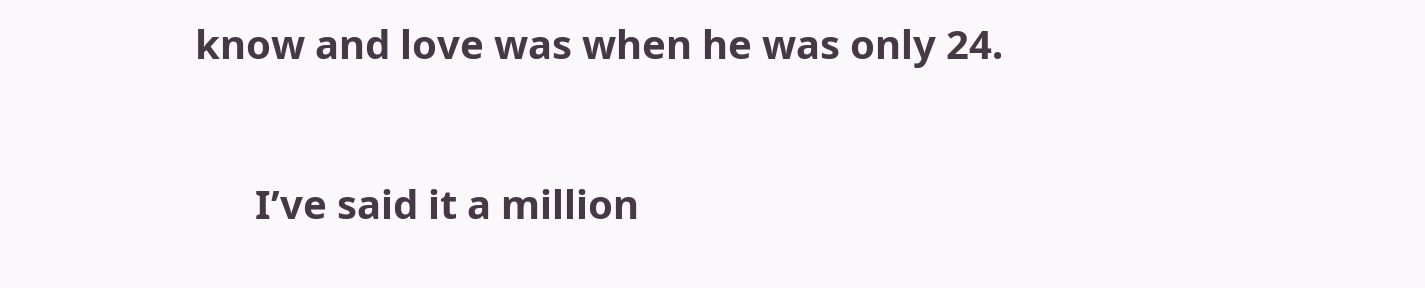know and love was when he was only 24.

      I’ve said it a million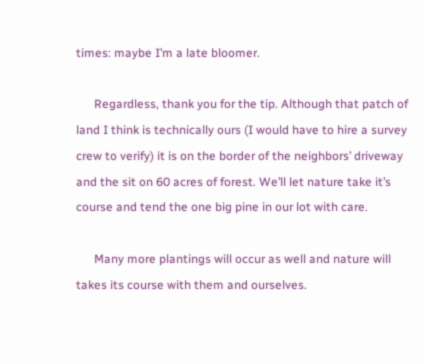times: maybe I’m a late bloomer.

      Regardless, thank you for the tip. Although that patch of land I think is technically ours (I would have to hire a survey crew to verify) it is on the border of the neighbors’ driveway and the sit on 60 acres of forest. We’ll let nature take it’s course and tend the one big pine in our lot with care.

      Many more plantings will occur as well and nature will takes its course with them and ourselves.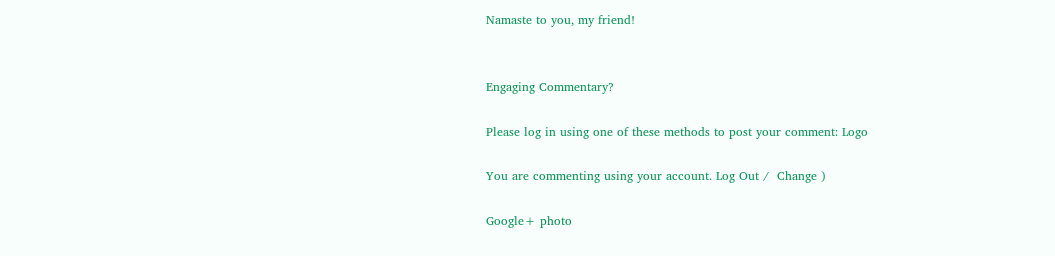Namaste to you, my friend!


Engaging Commentary?

Please log in using one of these methods to post your comment: Logo

You are commenting using your account. Log Out /  Change )

Google+ photo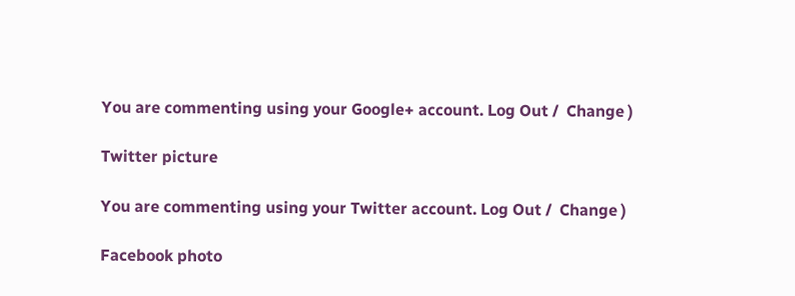You are commenting using your Google+ account. Log Out /  Change )

Twitter picture

You are commenting using your Twitter account. Log Out /  Change )

Facebook photo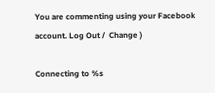You are commenting using your Facebook account. Log Out /  Change )

Connecting to %s